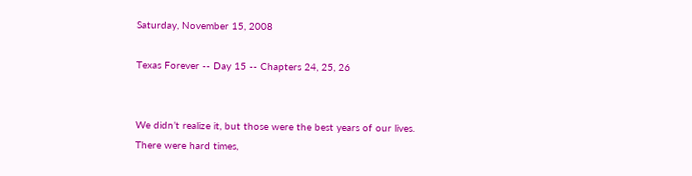Saturday, November 15, 2008

Texas Forever -- Day 15 -- Chapters 24, 25, 26


We didn’t realize it, but those were the best years of our lives. There were hard times,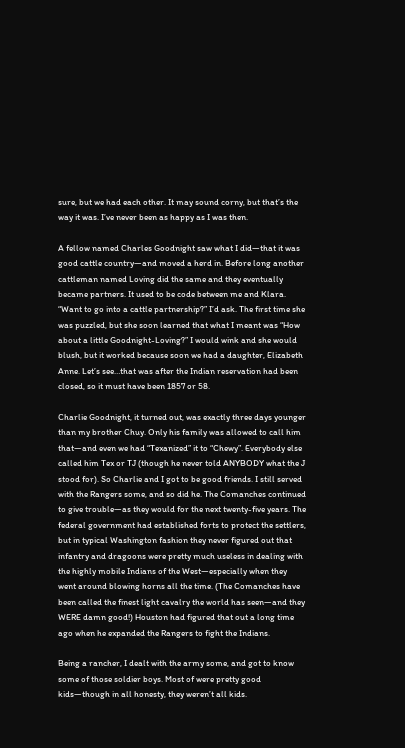sure, but we had each other. It may sound corny, but that’s the way it was. I’ve never been as happy as I was then.

A fellow named Charles Goodnight saw what I did—that it was good cattle country—and moved a herd in. Before long another cattleman named Loving did the same and they eventually became partners. It used to be code between me and Klara. “Want to go into a cattle partnership?” I’d ask. The first time she was puzzled, but she soon learned that what I meant was “How about a little Goodnight-Loving?” I would wink and she would blush, but it worked because soon we had a daughter, Elizabeth Anne. Let’s see…that was after the Indian reservation had been closed, so it must have been 1857 or 58.

Charlie Goodnight, it turned out, was exactly three days younger than my brother Chuy. Only his family was allowed to call him that—and even we had “Texanized” it to “Chewy”. Everybody else called him Tex or TJ (though he never told ANYBODY what the J stood for). So Charlie and I got to be good friends. I still served with the Rangers some, and so did he. The Comanches continued to give trouble—as they would for the next twenty-five years. The federal government had established forts to protect the settlers, but in typical Washington fashion they never figured out that infantry and dragoons were pretty much useless in dealing with the highly mobile Indians of the West—especially when they went around blowing horns all the time. (The Comanches have been called the finest light cavalry the world has seen—and they WERE damn good!) Houston had figured that out a long time ago when he expanded the Rangers to fight the Indians.

Being a rancher, I dealt with the army some, and got to know some of those soldier boys. Most of were pretty good kids—though in all honesty, they weren’t all kids.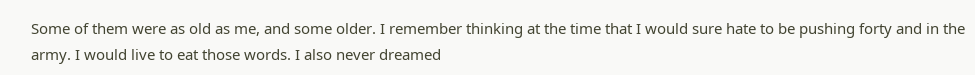Some of them were as old as me, and some older. I remember thinking at the time that I would sure hate to be pushing forty and in the army. I would live to eat those words. I also never dreamed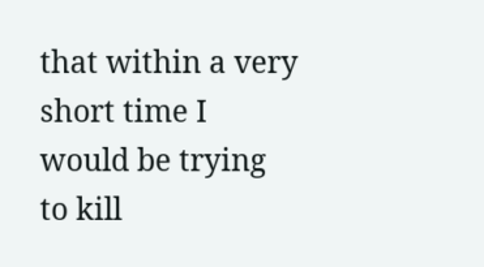that within a very short time I would be trying to kill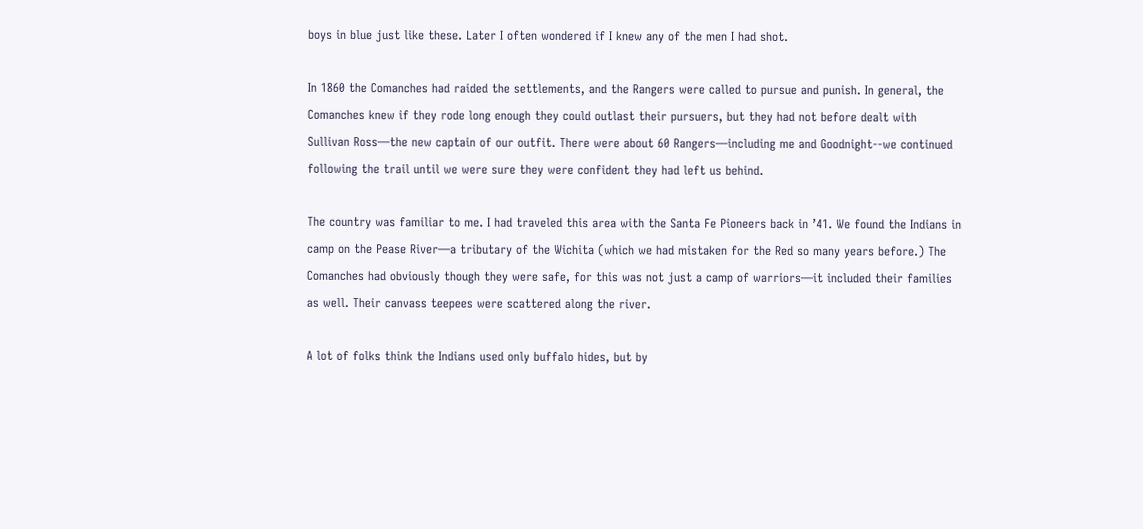boys in blue just like these. Later I often wondered if I knew any of the men I had shot.

In 1860 the Comanches had raided the settlements, and the Rangers were called to pursue and punish. In general, the Comanches knew if they rode long enough they could outlast their pursuers, but they had not before dealt with Sullivan Ross—the new captain of our outfit. There were about 60 Rangers—including me and Goodnight--we continued following the trail until we were sure they were confident they had left us behind.

The country was familiar to me. I had traveled this area with the Santa Fe Pioneers back in ’41. We found the Indians in camp on the Pease River—a tributary of the Wichita (which we had mistaken for the Red so many years before.) The Comanches had obviously though they were safe, for this was not just a camp of warriors—it included their families as well. Their canvass teepees were scattered along the river.

A lot of folks think the Indians used only buffalo hides, but by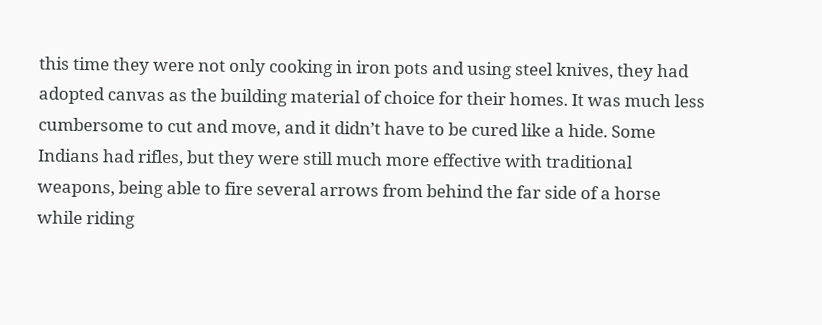this time they were not only cooking in iron pots and using steel knives, they had adopted canvas as the building material of choice for their homes. It was much less cumbersome to cut and move, and it didn’t have to be cured like a hide. Some Indians had rifles, but they were still much more effective with traditional weapons, being able to fire several arrows from behind the far side of a horse while riding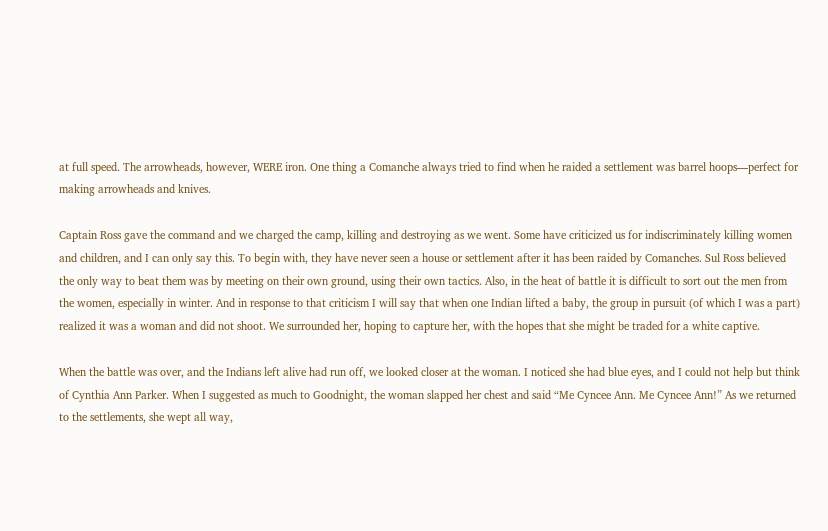at full speed. The arrowheads, however, WERE iron. One thing a Comanche always tried to find when he raided a settlement was barrel hoops—perfect for making arrowheads and knives.

Captain Ross gave the command and we charged the camp, killing and destroying as we went. Some have criticized us for indiscriminately killing women and children, and I can only say this. To begin with, they have never seen a house or settlement after it has been raided by Comanches. Sul Ross believed the only way to beat them was by meeting on their own ground, using their own tactics. Also, in the heat of battle it is difficult to sort out the men from the women, especially in winter. And in response to that criticism I will say that when one Indian lifted a baby, the group in pursuit (of which I was a part) realized it was a woman and did not shoot. We surrounded her, hoping to capture her, with the hopes that she might be traded for a white captive.

When the battle was over, and the Indians left alive had run off, we looked closer at the woman. I noticed she had blue eyes, and I could not help but think of Cynthia Ann Parker. When I suggested as much to Goodnight, the woman slapped her chest and said “Me Cyncee Ann. Me Cyncee Ann!” As we returned to the settlements, she wept all way,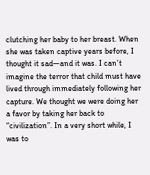clutching her baby to her breast. When she was taken captive years before, I thought it sad—and it was. I can’t imagine the terror that child must have lived through immediately following her capture. We thought we were doing her a favor by taking her back to “civilization”. In a very short while, I was to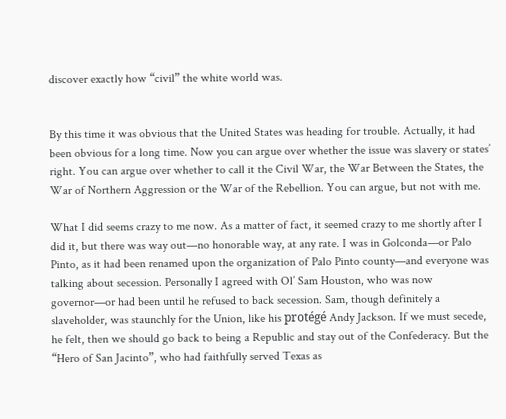discover exactly how “civil” the white world was.


By this time it was obvious that the United States was heading for trouble. Actually, it had been obvious for a long time. Now you can argue over whether the issue was slavery or states’ right. You can argue over whether to call it the Civil War, the War Between the States, the War of Northern Aggression or the War of the Rebellion. You can argue, but not with me.

What I did seems crazy to me now. As a matter of fact, it seemed crazy to me shortly after I did it, but there was way out—no honorable way, at any rate. I was in Golconda—or Palo Pinto, as it had been renamed upon the organization of Palo Pinto county—and everyone was talking about secession. Personally I agreed with Ol’ Sam Houston, who was now governor—or had been until he refused to back secession. Sam, though definitely a slaveholder, was staunchly for the Union, like his protégé Andy Jackson. If we must secede, he felt, then we should go back to being a Republic and stay out of the Confederacy. But the “Hero of San Jacinto”, who had faithfully served Texas as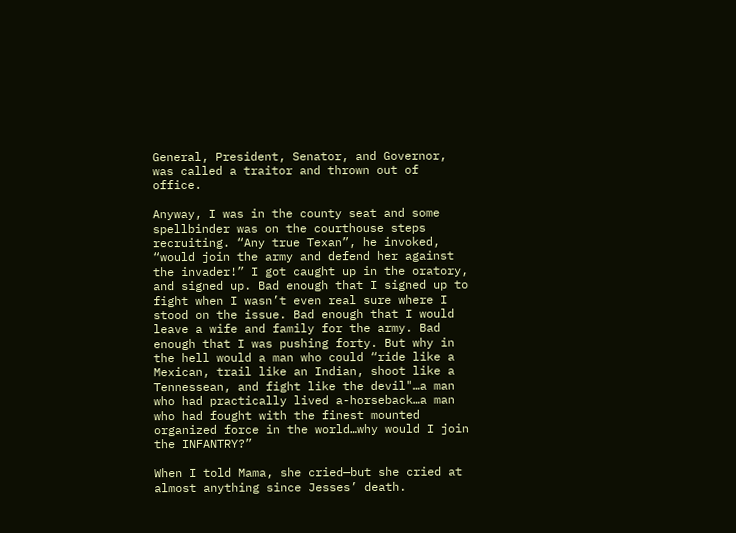General, President, Senator, and Governor, was called a traitor and thrown out of office.

Anyway, I was in the county seat and some spellbinder was on the courthouse steps recruiting. “Any true Texan”, he invoked, “would join the army and defend her against the invader!” I got caught up in the oratory, and signed up. Bad enough that I signed up to fight when I wasn’t even real sure where I stood on the issue. Bad enough that I would leave a wife and family for the army. Bad enough that I was pushing forty. But why in the hell would a man who could “ride like a Mexican, trail like an Indian, shoot like a Tennessean, and fight like the devil"…a man who had practically lived a-horseback…a man who had fought with the finest mounted organized force in the world…why would I join the INFANTRY?”

When I told Mama, she cried—but she cried at almost anything since Jesses’ death.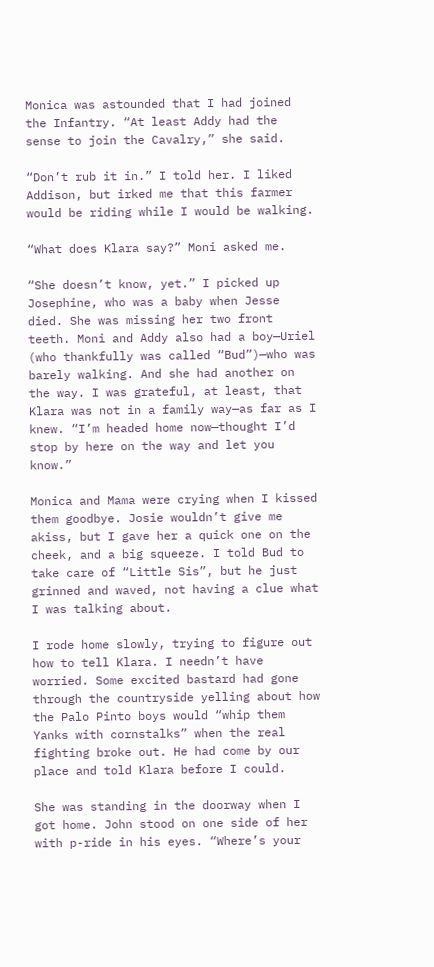Monica was astounded that I had joined the Infantry. “At least Addy had the sense to join the Cavalry,” she said.

“Don’t rub it in.” I told her. I liked Addison, but irked me that this farmer would be riding while I would be walking.

“What does Klara say?” Moni asked me.

“She doesn’t know, yet.” I picked up Josephine, who was a baby when Jesse died. She was missing her two front teeth. Moni and Addy also had a boy—Uriel (who thankfully was called “Bud”)—who was barely walking. And she had another on the way. I was grateful, at least, that Klara was not in a family way—as far as I knew. “I’m headed home now—thought I’d stop by here on the way and let you know.”

Monica and Mama were crying when I kissed them goodbye. Josie wouldn’t give me akiss, but I gave her a quick one on the cheek, and a big squeeze. I told Bud to take care of “Little Sis”, but he just grinned and waved, not having a clue what I was talking about.

I rode home slowly, trying to figure out how to tell Klara. I needn’t have worried. Some excited bastard had gone through the countryside yelling about how the Palo Pinto boys would “whip them Yanks with cornstalks” when the real fighting broke out. He had come by our place and told Klara before I could.

She was standing in the doorway when I got home. John stood on one side of her with p-ride in his eyes. “Where’s your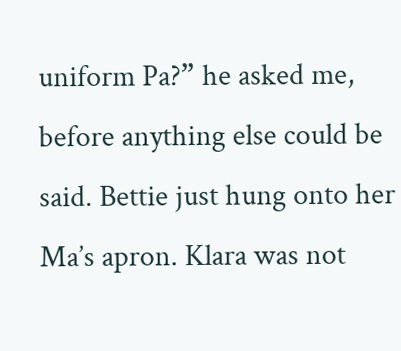uniform Pa?” he asked me, before anything else could be said. Bettie just hung onto her Ma’s apron. Klara was not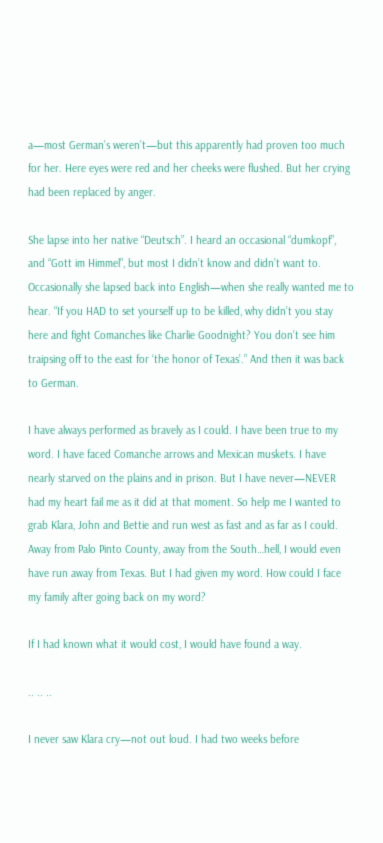a—most German’s weren’t—but this apparently had proven too much for her. Here eyes were red and her cheeks were flushed. But her crying had been replaced by anger.

She lapse into her native “Deutsch”. I heard an occasional “dumkopf”, and “Gott im Himmel”, but most I didn’t know and didn’t want to. Occasionally she lapsed back into English—when she really wanted me to hear. “If you HAD to set yourself up to be killed, why didn’t you stay here and fight Comanches like Charlie Goodnight? You don’t see him traipsing off to the east for ‘the honor of Texas’.” And then it was back to German.

I have always performed as bravely as I could. I have been true to my word. I have faced Comanche arrows and Mexican muskets. I have nearly starved on the plains and in prison. But I have never—NEVER had my heart fail me as it did at that moment. So help me I wanted to grab Klara, John and Bettie and run west as fast and as far as I could. Away from Palo Pinto County, away from the South…hell, I would even have run away from Texas. But I had given my word. How could I face my family after going back on my word?

If I had known what it would cost, I would have found a way.

.. .. ..

I never saw Klara cry—not out loud. I had two weeks before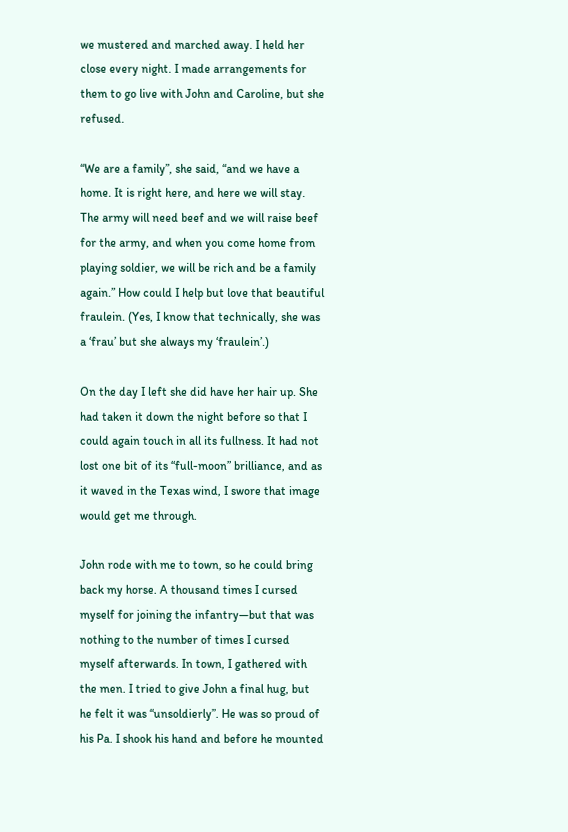we mustered and marched away. I held her close every night. I made arrangements for them to go live with John and Caroline, but she refused.

“We are a family”, she said, “and we have a home. It is right here, and here we will stay. The army will need beef and we will raise beef for the army, and when you come home from playing soldier, we will be rich and be a family again.” How could I help but love that beautiful fraulein. (Yes, I know that technically, she was a ‘frau’ but she always my ‘fraulein’.)

On the day I left she did have her hair up. She had taken it down the night before so that I could again touch in all its fullness. It had not lost one bit of its “full-moon” brilliance, and as it waved in the Texas wind, I swore that image would get me through.

John rode with me to town, so he could bring back my horse. A thousand times I cursed myself for joining the infantry—but that was nothing to the number of times I cursed myself afterwards. In town, I gathered with the men. I tried to give John a final hug, but he felt it was “unsoldierly”. He was so proud of his Pa. I shook his hand and before he mounted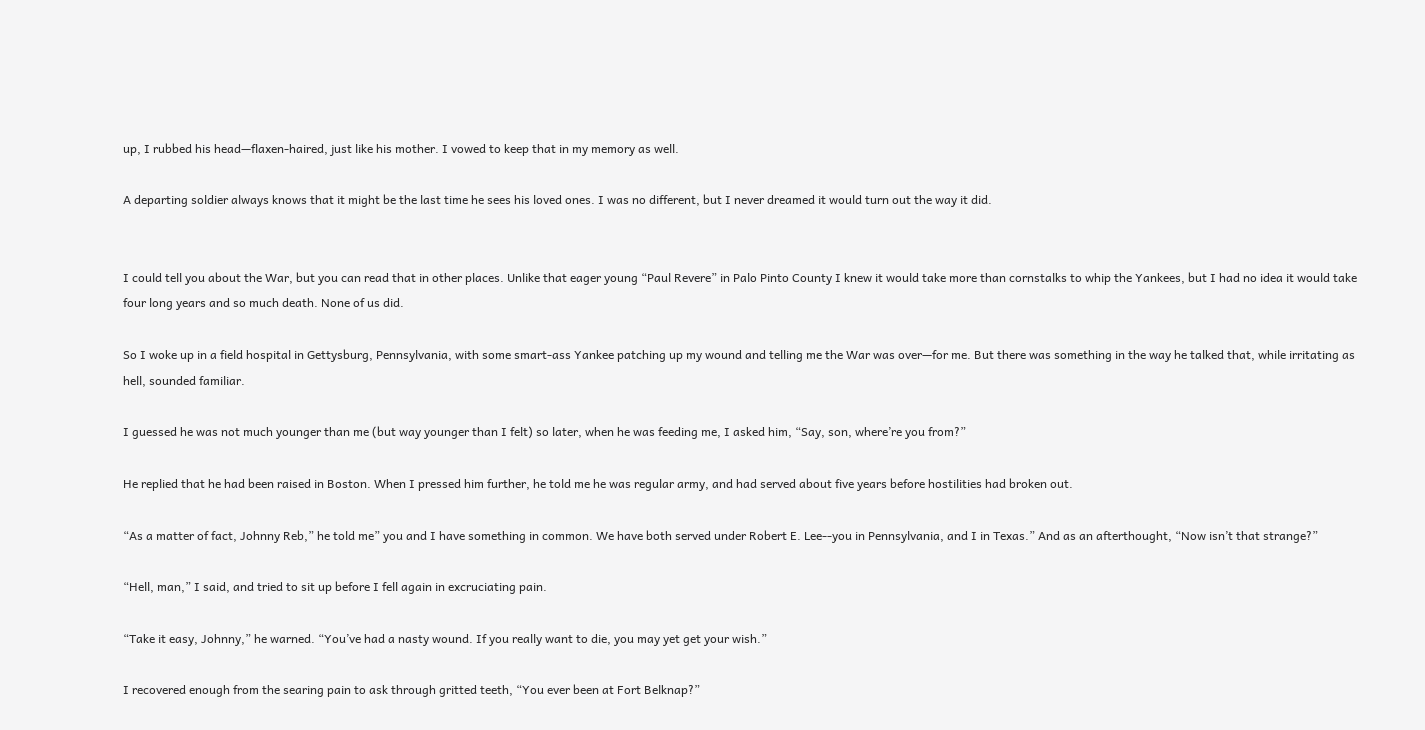up, I rubbed his head—flaxen-haired, just like his mother. I vowed to keep that in my memory as well.

A departing soldier always knows that it might be the last time he sees his loved ones. I was no different, but I never dreamed it would turn out the way it did.


I could tell you about the War, but you can read that in other places. Unlike that eager young “Paul Revere” in Palo Pinto County I knew it would take more than cornstalks to whip the Yankees, but I had no idea it would take four long years and so much death. None of us did.

So I woke up in a field hospital in Gettysburg, Pennsylvania, with some smart-ass Yankee patching up my wound and telling me the War was over—for me. But there was something in the way he talked that, while irritating as hell, sounded familiar.

I guessed he was not much younger than me (but way younger than I felt) so later, when he was feeding me, I asked him, “Say, son, where’re you from?”

He replied that he had been raised in Boston. When I pressed him further, he told me he was regular army, and had served about five years before hostilities had broken out.

“As a matter of fact, Johnny Reb,” he told me” you and I have something in common. We have both served under Robert E. Lee--you in Pennsylvania, and I in Texas.” And as an afterthought, “Now isn’t that strange?”

“Hell, man,” I said, and tried to sit up before I fell again in excruciating pain.

“Take it easy, Johnny,” he warned. “You’ve had a nasty wound. If you really want to die, you may yet get your wish.”

I recovered enough from the searing pain to ask through gritted teeth, “You ever been at Fort Belknap?”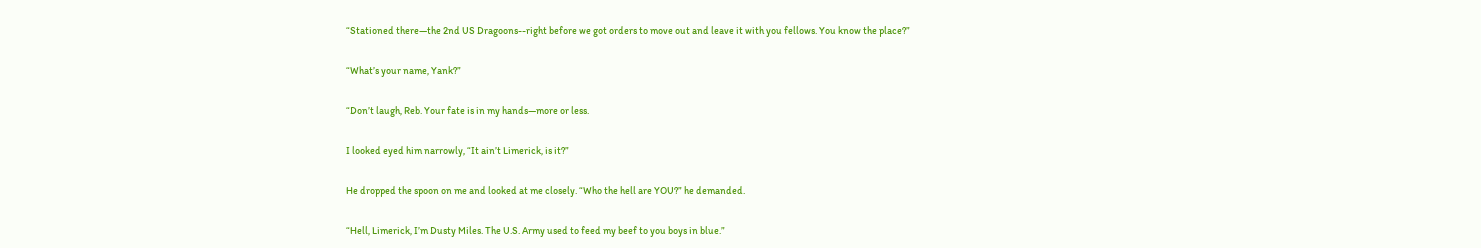“Stationed there—the 2nd US Dragoons--right before we got orders to move out and leave it with you fellows. You know the place?”

“What’s your name, Yank?”

“Don’t laugh, Reb. Your fate is in my hands—more or less.

I looked eyed him narrowly, “It ain’t Limerick, is it?”

He dropped the spoon on me and looked at me closely. “Who the hell are YOU?” he demanded.

“Hell, Limerick, I’m Dusty Miles. The U.S. Army used to feed my beef to you boys in blue.”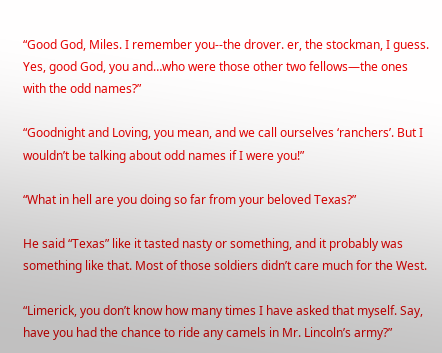“Good God, Miles. I remember you--the drover. er, the stockman, I guess. Yes, good God, you and…who were those other two fellows—the ones with the odd names?”

“Goodnight and Loving, you mean, and we call ourselves ‘ranchers’. But I wouldn’t be talking about odd names if I were you!”

“What in hell are you doing so far from your beloved Texas?”

He said “Texas” like it tasted nasty or something, and it probably was something like that. Most of those soldiers didn’t care much for the West.

“Limerick, you don’t know how many times I have asked that myself. Say, have you had the chance to ride any camels in Mr. Lincoln’s army?”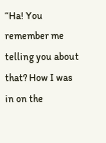“Ha! You remember me telling you about that? How I was in on the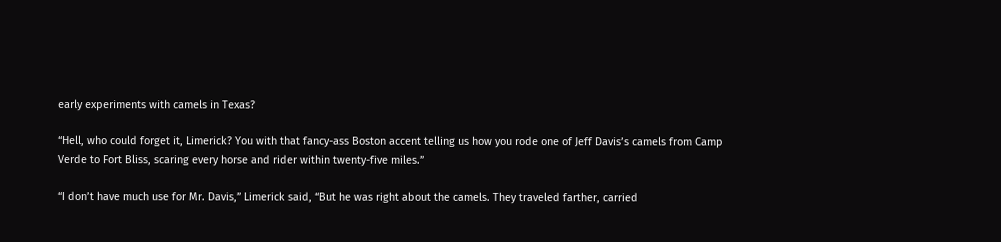early experiments with camels in Texas?

“Hell, who could forget it, Limerick? You with that fancy-ass Boston accent telling us how you rode one of Jeff Davis’s camels from Camp Verde to Fort Bliss, scaring every horse and rider within twenty-five miles.”

“I don’t have much use for Mr. Davis,” Limerick said, “But he was right about the camels. They traveled farther, carried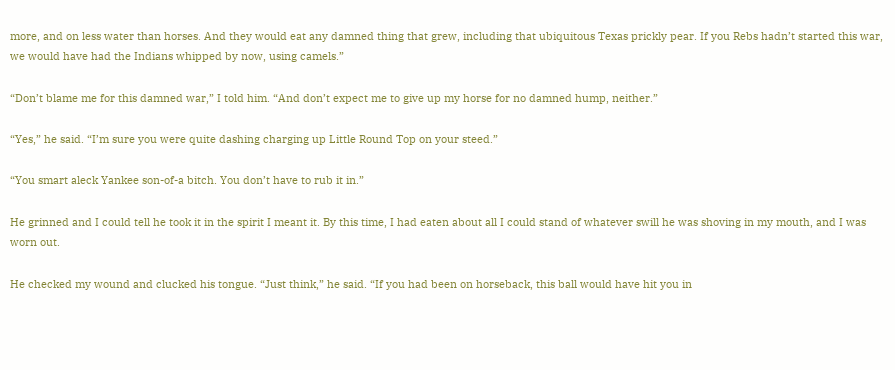more, and on less water than horses. And they would eat any damned thing that grew, including that ubiquitous Texas prickly pear. If you Rebs hadn’t started this war, we would have had the Indians whipped by now, using camels.”

“Don’t blame me for this damned war,” I told him. “And don’t expect me to give up my horse for no damned hump, neither.”

“Yes,” he said. “I’m sure you were quite dashing charging up Little Round Top on your steed.”

“You smart aleck Yankee son-of-a bitch. You don’t have to rub it in.”

He grinned and I could tell he took it in the spirit I meant it. By this time, I had eaten about all I could stand of whatever swill he was shoving in my mouth, and I was worn out.

He checked my wound and clucked his tongue. “Just think,” he said. “If you had been on horseback, this ball would have hit you in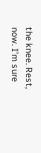the knee. Rest, now. I’m sure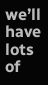we’ll have lots of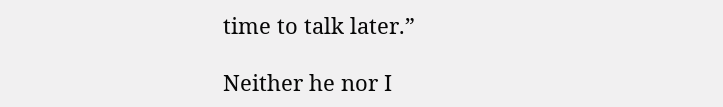time to talk later.”

Neither he nor I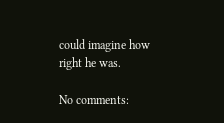could imagine how right he was.

No comments: